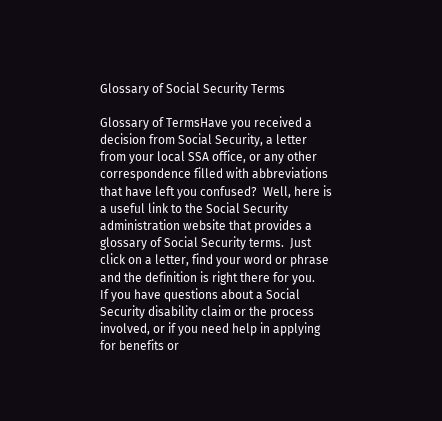Glossary of Social Security Terms

Glossary of TermsHave you received a decision from Social Security, a letter from your local SSA office, or any other correspondence filled with abbreviations that have left you confused?  Well, here is a useful link to the Social Security administration website that provides a glossary of Social Security terms.  Just click on a letter, find your word or phrase and the definition is right there for you.
If you have questions about a Social Security disability claim or the process involved, or if you need help in applying for benefits or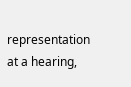representation at a hearing,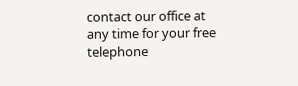contact our office at any time for your free telephone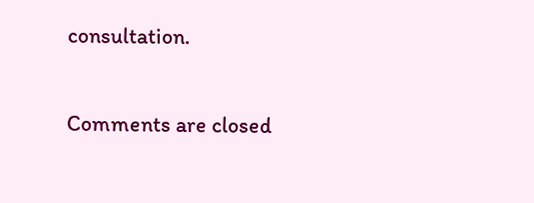consultation.

Comments are closed